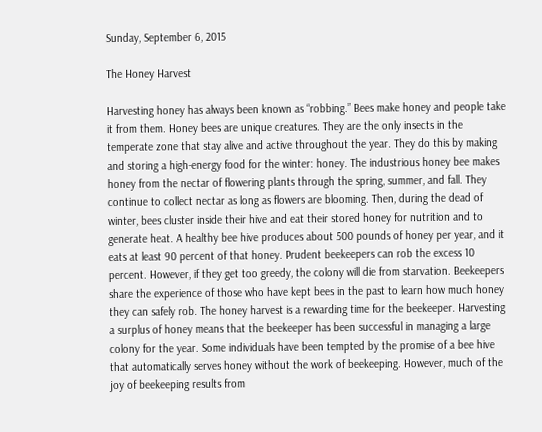Sunday, September 6, 2015

The Honey Harvest

Harvesting honey has always been known as “robbing.” Bees make honey and people take it from them. Honey bees are unique creatures. They are the only insects in the temperate zone that stay alive and active throughout the year. They do this by making and storing a high-energy food for the winter: honey. The industrious honey bee makes honey from the nectar of flowering plants through the spring, summer, and fall. They continue to collect nectar as long as flowers are blooming. Then, during the dead of winter, bees cluster inside their hive and eat their stored honey for nutrition and to generate heat. A healthy bee hive produces about 500 pounds of honey per year, and it eats at least 90 percent of that honey. Prudent beekeepers can rob the excess 10 percent. However, if they get too greedy, the colony will die from starvation. Beekeepers share the experience of those who have kept bees in the past to learn how much honey they can safely rob. The honey harvest is a rewarding time for the beekeeper. Harvesting a surplus of honey means that the beekeeper has been successful in managing a large colony for the year. Some individuals have been tempted by the promise of a bee hive that automatically serves honey without the work of beekeeping. However, much of the joy of beekeeping results from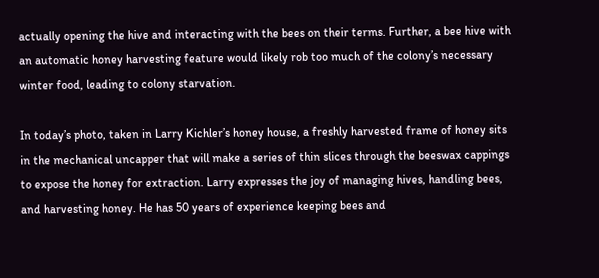actually opening the hive and interacting with the bees on their terms. Further, a bee hive with an automatic honey harvesting feature would likely rob too much of the colony’s necessary winter food, leading to colony starvation.

In today’s photo, taken in Larry Kichler’s honey house, a freshly harvested frame of honey sits in the mechanical uncapper that will make a series of thin slices through the beeswax cappings to expose the honey for extraction. Larry expresses the joy of managing hives, handling bees, and harvesting honey. He has 50 years of experience keeping bees and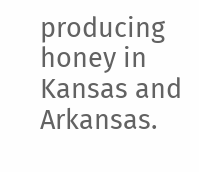producing honey in Kansas and Arkansas.